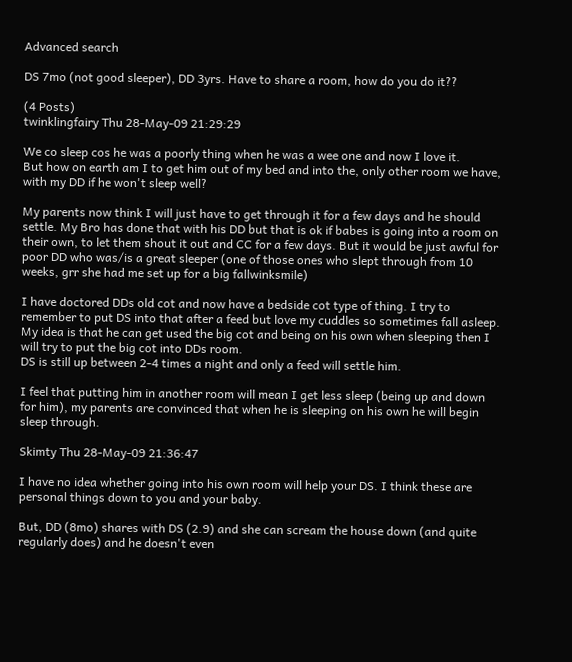Advanced search

DS 7mo (not good sleeper), DD 3yrs. Have to share a room, how do you do it??

(4 Posts)
twinklingfairy Thu 28-May-09 21:29:29

We co sleep cos he was a poorly thing when he was a wee one and now I love it.
But how on earth am I to get him out of my bed and into the, only other room we have, with my DD if he won't sleep well?

My parents now think I will just have to get through it for a few days and he should settle. My Bro has done that with his DD but that is ok if babes is going into a room on their own, to let them shout it out and CC for a few days. But it would be just awful for poor DD who was/is a great sleeper (one of those ones who slept through from 10 weeks, grr she had me set up for a big fallwinksmile)

I have doctored DDs old cot and now have a bedside cot type of thing. I try to remember to put DS into that after a feed but love my cuddles so sometimes fall asleep.
My idea is that he can get used the big cot and being on his own when sleeping then I will try to put the big cot into DDs room.
DS is still up between 2-4 times a night and only a feed will settle him.

I feel that putting him in another room will mean I get less sleep (being up and down for him), my parents are convinced that when he is sleeping on his own he will begin sleep through.

Skimty Thu 28-May-09 21:36:47

I have no idea whether going into his own room will help your DS. I think these are personal things down to you and your baby.

But, DD (8mo) shares with DS (2.9) and she can scream the house down (and quite regularly does) and he doesn't even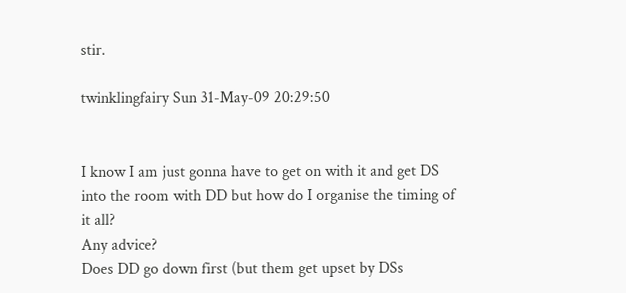stir.

twinklingfairy Sun 31-May-09 20:29:50


I know I am just gonna have to get on with it and get DS into the room with DD but how do I organise the timing of it all?
Any advice?
Does DD go down first (but them get upset by DSs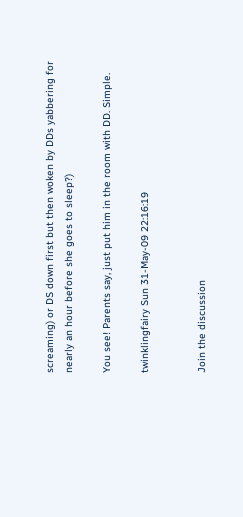screaming) or DS down first but then woken by DDs yabbering for nearly an hour before she goes to sleep?)

You see! Parents say, just put him in the room with DD. Simple.

twinklingfairy Sun 31-May-09 22:16:19


Join the discussion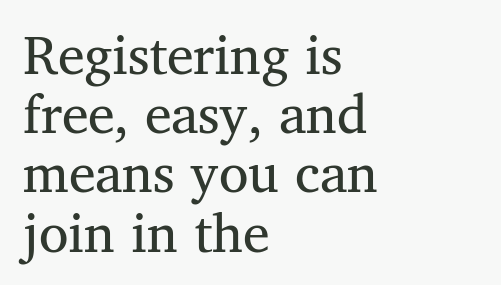Registering is free, easy, and means you can join in the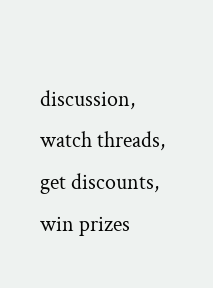discussion, watch threads, get discounts, win prizes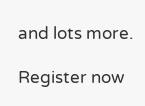and lots more.

Register now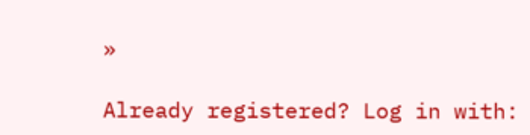»

Already registered? Log in with: